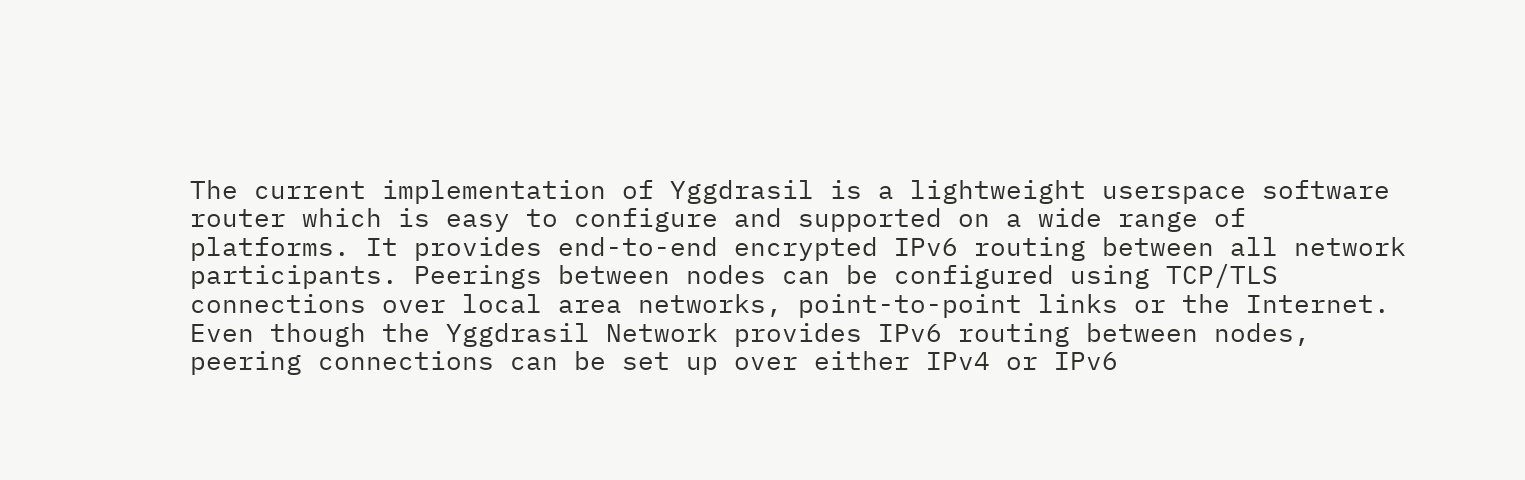The current implementation of Yggdrasil is a lightweight userspace software router which is easy to configure and supported on a wide range of platforms. It provides end-to-end encrypted IPv6 routing between all network participants. Peerings between nodes can be configured using TCP/TLS connections over local area networks, point-to-point links or the Internet. Even though the Yggdrasil Network provides IPv6 routing between nodes, peering connections can be set up over either IPv4 or IPv6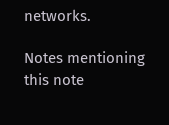networks.

Notes mentioning this note